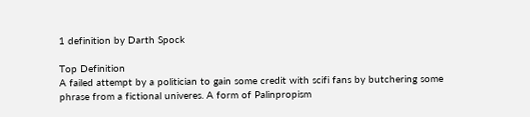1 definition by Darth Spock

Top Definition
A failed attempt by a politician to gain some credit with scifi fans by butchering some phrase from a fictional univeres. A form of Palinpropism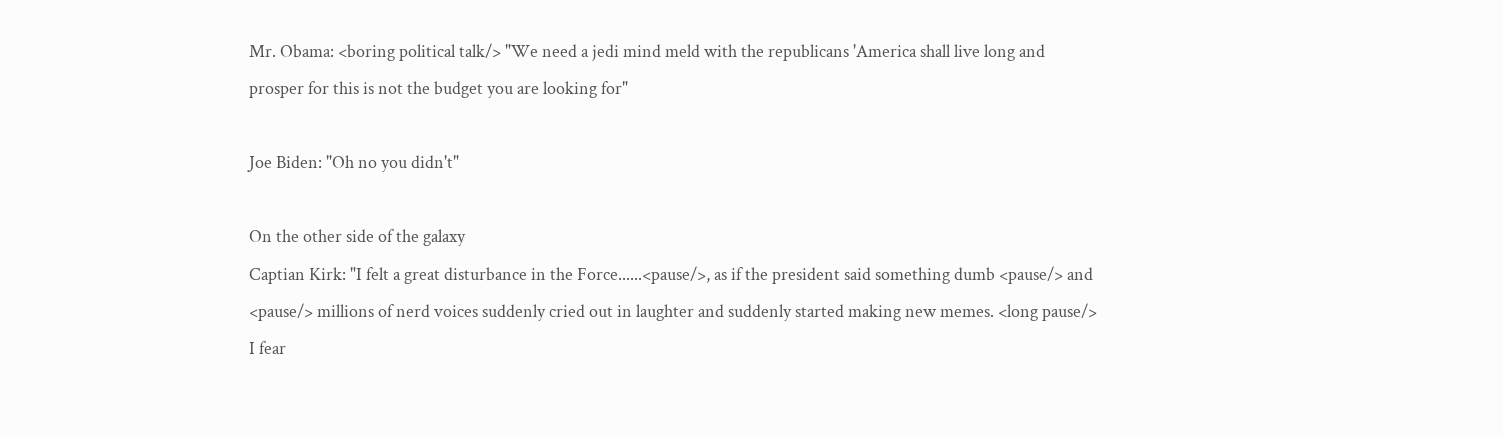Mr. Obama: <boring political talk/> "We need a jedi mind meld with the republicans 'America shall live long and prosper for this is not the budget you are looking for"

Joe Biden: "Oh no you didn't"

On the other side of the galaxy
Captian Kirk: "I felt a great disturbance in the Force......<pause/>, as if the president said something dumb <pause/> and <pause/> millions of nerd voices suddenly cried out in laughter and suddenly started making new memes. <long pause/> I fear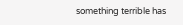something terrible has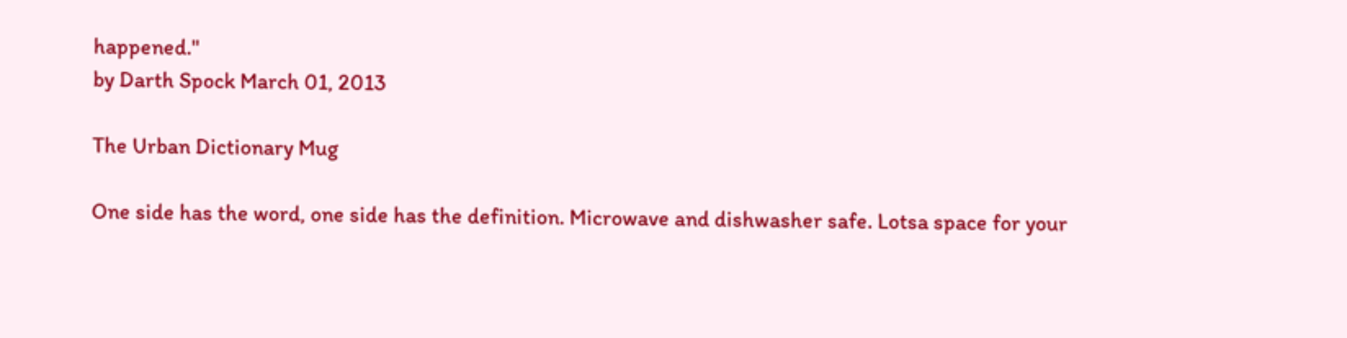happened."
by Darth Spock March 01, 2013

The Urban Dictionary Mug

One side has the word, one side has the definition. Microwave and dishwasher safe. Lotsa space for your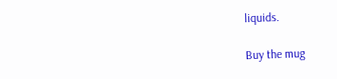liquids.

Buy the mug